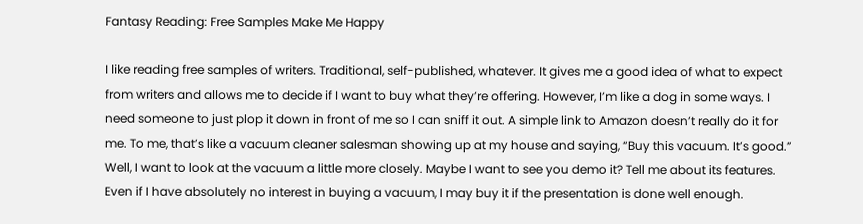Fantasy Reading: Free Samples Make Me Happy

I like reading free samples of writers. Traditional, self-published, whatever. It gives me a good idea of what to expect from writers and allows me to decide if I want to buy what they’re offering. However, I’m like a dog in some ways. I need someone to just plop it down in front of me so I can sniff it out. A simple link to Amazon doesn’t really do it for me. To me, that’s like a vacuum cleaner salesman showing up at my house and saying, “Buy this vacuum. It’s good.” Well, I want to look at the vacuum a little more closely. Maybe I want to see you demo it? Tell me about its features. Even if I have absolutely no interest in buying a vacuum, I may buy it if the presentation is done well enough.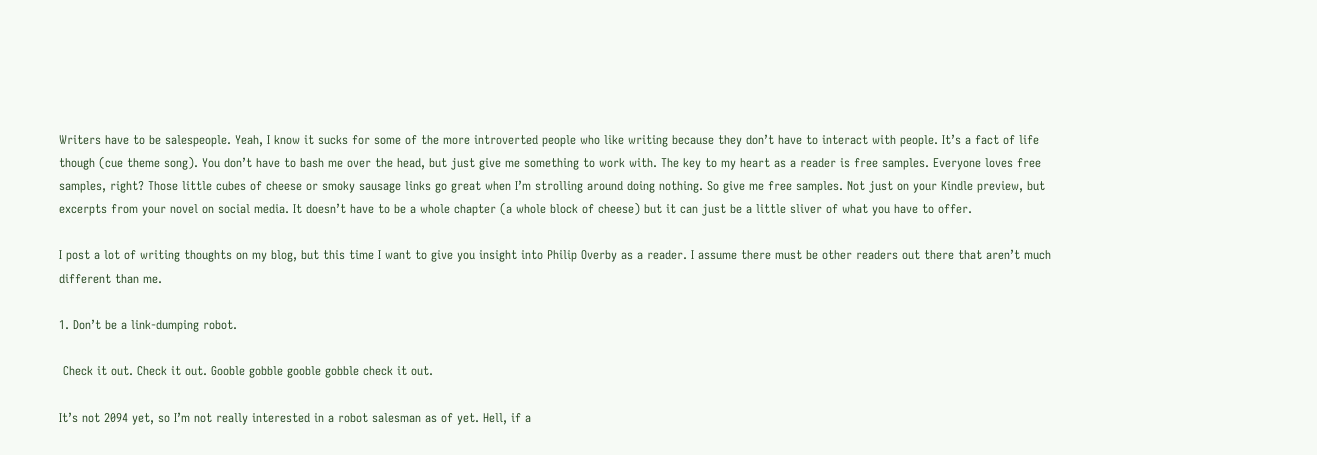Writers have to be salespeople. Yeah, I know it sucks for some of the more introverted people who like writing because they don’t have to interact with people. It’s a fact of life though (cue theme song). You don’t have to bash me over the head, but just give me something to work with. The key to my heart as a reader is free samples. Everyone loves free samples, right? Those little cubes of cheese or smoky sausage links go great when I’m strolling around doing nothing. So give me free samples. Not just on your Kindle preview, but excerpts from your novel on social media. It doesn’t have to be a whole chapter (a whole block of cheese) but it can just be a little sliver of what you have to offer.

I post a lot of writing thoughts on my blog, but this time I want to give you insight into Philip Overby as a reader. I assume there must be other readers out there that aren’t much different than me.

1. Don’t be a link-dumping robot.

 Check it out. Check it out. Gooble gobble gooble gobble check it out.

It’s not 2094 yet, so I’m not really interested in a robot salesman as of yet. Hell, if a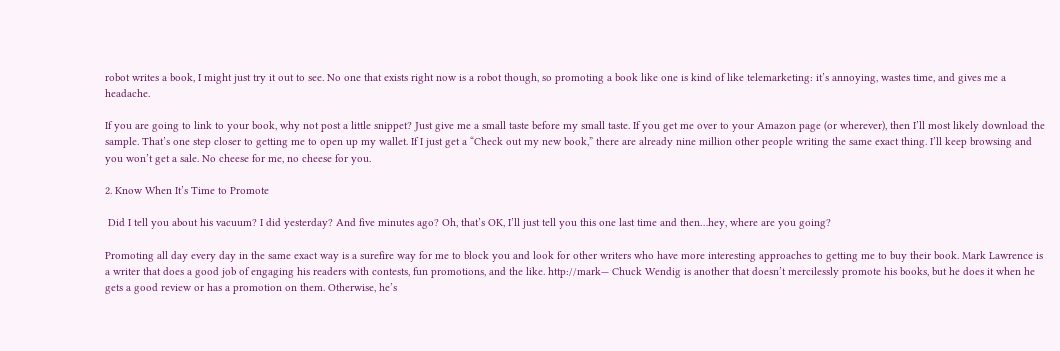robot writes a book, I might just try it out to see. No one that exists right now is a robot though, so promoting a book like one is kind of like telemarketing: it’s annoying, wastes time, and gives me a headache.

If you are going to link to your book, why not post a little snippet? Just give me a small taste before my small taste. If you get me over to your Amazon page (or wherever), then I’ll most likely download the sample. That’s one step closer to getting me to open up my wallet. If I just get a “Check out my new book,” there are already nine million other people writing the same exact thing. I’ll keep browsing and you won’t get a sale. No cheese for me, no cheese for you.

2. Know When It’s Time to Promote

 Did I tell you about his vacuum? I did yesterday? And five minutes ago? Oh, that’s OK, I’ll just tell you this one last time and then…hey, where are you going?

Promoting all day every day in the same exact way is a surefire way for me to block you and look for other writers who have more interesting approaches to getting me to buy their book. Mark Lawrence is a writer that does a good job of engaging his readers with contests, fun promotions, and the like. http://mark— Chuck Wendig is another that doesn’t mercilessly promote his books, but he does it when he gets a good review or has a promotion on them. Otherwise, he’s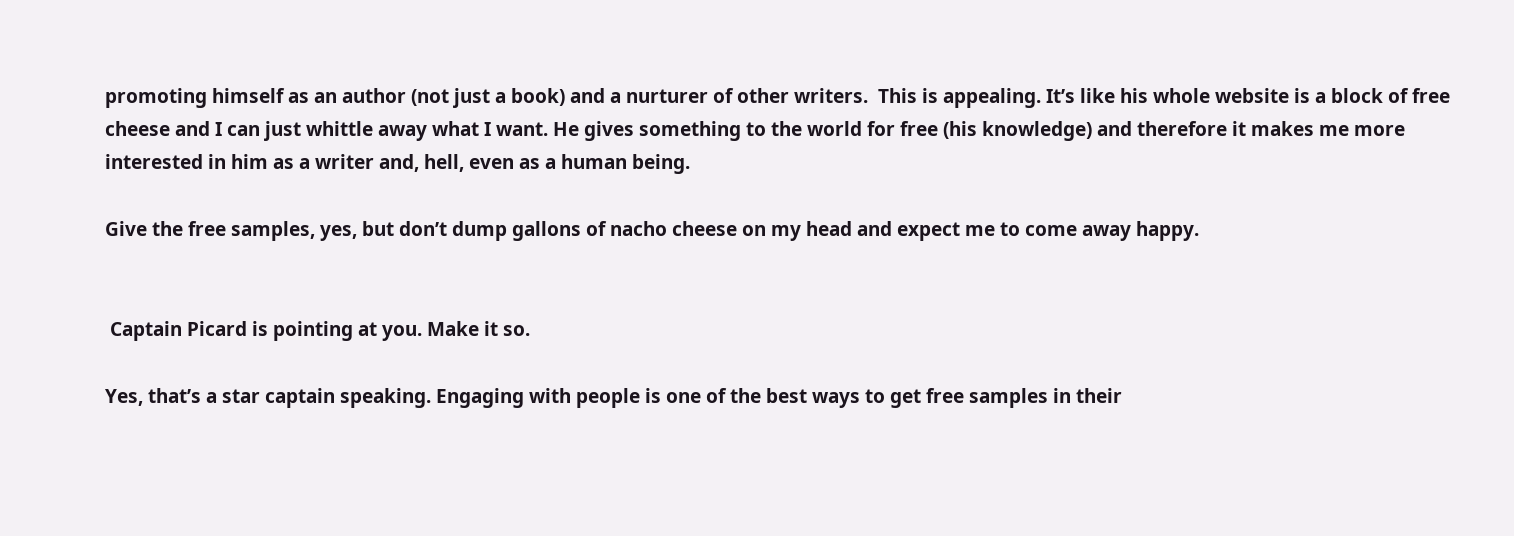promoting himself as an author (not just a book) and a nurturer of other writers.  This is appealing. It’s like his whole website is a block of free cheese and I can just whittle away what I want. He gives something to the world for free (his knowledge) and therefore it makes me more interested in him as a writer and, hell, even as a human being.

Give the free samples, yes, but don’t dump gallons of nacho cheese on my head and expect me to come away happy.


 Captain Picard is pointing at you. Make it so.

Yes, that’s a star captain speaking. Engaging with people is one of the best ways to get free samples in their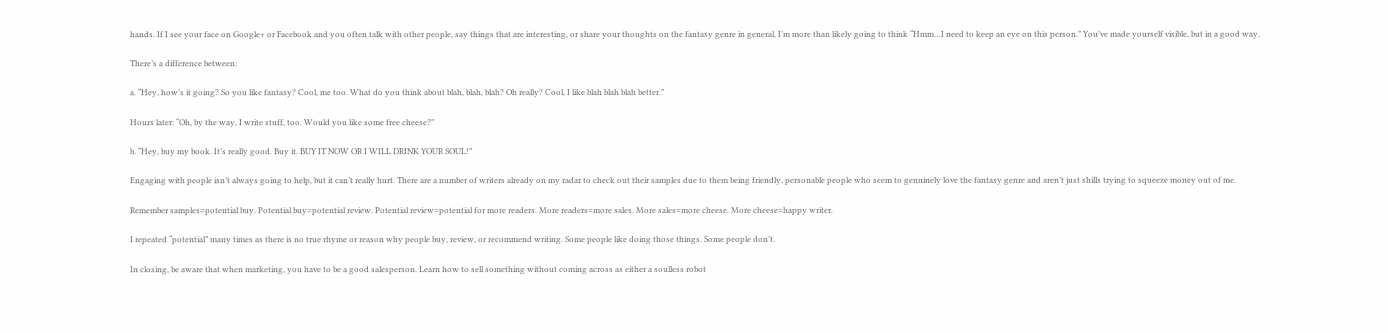hands. If I see your face on Google+ or Facebook and you often talk with other people, say things that are interesting, or share your thoughts on the fantasy genre in general, I’m more than likely going to think “Hmm…I need to keep an eye on this person.” You’ve made yourself visible, but in a good way.

There’s a difference between:

a. “Hey, how’s it going? So you like fantasy? Cool, me too. What do you think about blah, blah, blah? Oh really? Cool, I like blah blah blah better.”

Hours later: “Oh, by the way, I write stuff, too. Would you like some free cheese?”

b. “Hey, buy my book. It’s really good. Buy it. BUY IT NOW OR I WILL DRINK YOUR SOUL!”

Engaging with people isn’t always going to help, but it can’t really hurt. There are a number of writers already on my radar to check out their samples due to them being friendly, personable people who seem to genuinely love the fantasy genre and aren’t just shills trying to squeeze money out of me.

Remember samples=potential buy. Potential buy=potential review. Potential review=potential for more readers. More readers=more sales. More sales=more cheese. More cheese=happy writer.

I repeated “potential” many times as there is no true rhyme or reason why people buy, review, or recommend writing. Some people like doing those things. Some people don’t.

In closing, be aware that when marketing, you have to be a good salesperson. Learn how to sell something without coming across as either a soulless robot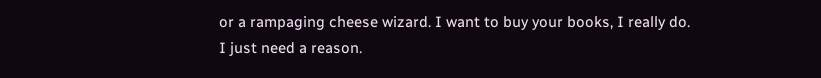or a rampaging cheese wizard. I want to buy your books, I really do. I just need a reason.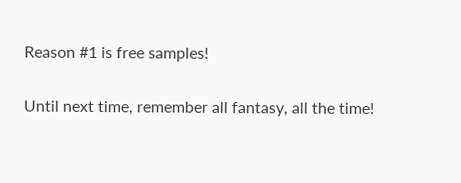Reason #1 is free samples!

Until next time, remember all fantasy, all the time!